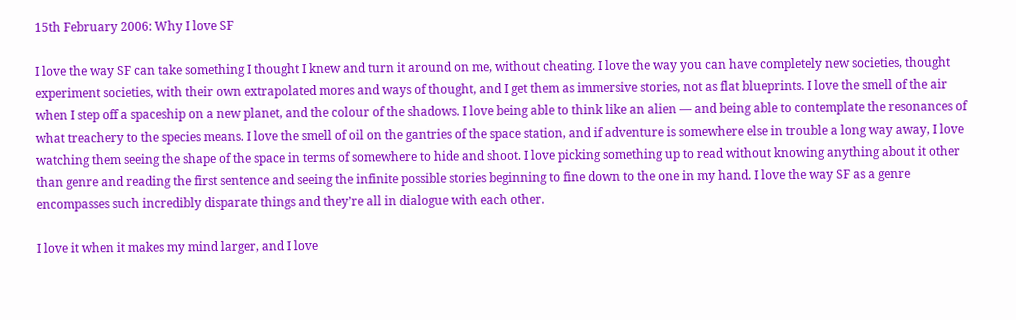15th February 2006: Why I love SF

I love the way SF can take something I thought I knew and turn it around on me, without cheating. I love the way you can have completely new societies, thought experiment societies, with their own extrapolated mores and ways of thought, and I get them as immersive stories, not as flat blueprints. I love the smell of the air when I step off a spaceship on a new planet, and the colour of the shadows. I love being able to think like an alien — and being able to contemplate the resonances of what treachery to the species means. I love the smell of oil on the gantries of the space station, and if adventure is somewhere else in trouble a long way away, I love watching them seeing the shape of the space in terms of somewhere to hide and shoot. I love picking something up to read without knowing anything about it other than genre and reading the first sentence and seeing the infinite possible stories beginning to fine down to the one in my hand. I love the way SF as a genre encompasses such incredibly disparate things and they’re all in dialogue with each other.

I love it when it makes my mind larger, and I love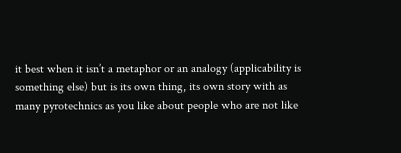it best when it isn’t a metaphor or an analogy (applicability is something else) but is its own thing, its own story with as many pyrotechnics as you like about people who are not like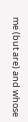me (but are) and whose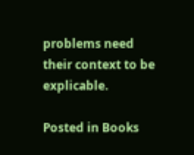problems need their context to be explicable.

Posted in Books